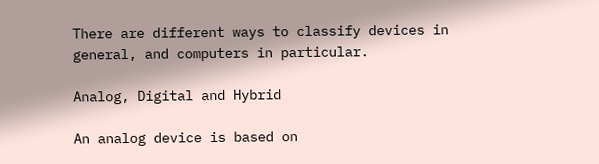There are different ways to classify devices in general, and computers in particular.

Analog, Digital and Hybrid

An analog device is based on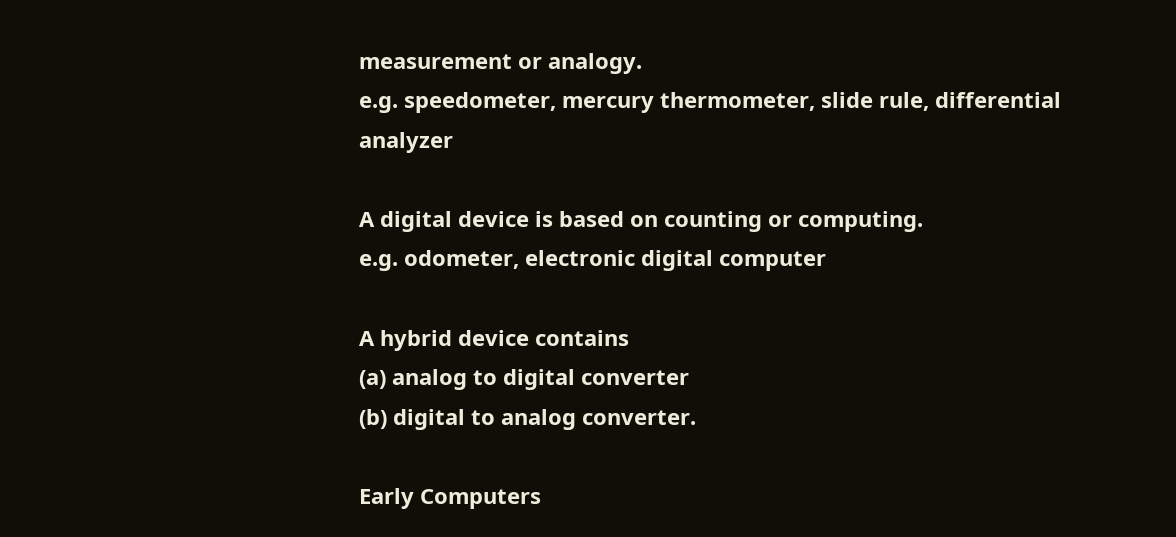measurement or analogy.
e.g. speedometer, mercury thermometer, slide rule, differential analyzer

A digital device is based on counting or computing.
e.g. odometer, electronic digital computer

A hybrid device contains
(a) analog to digital converter
(b) digital to analog converter.

Early Computers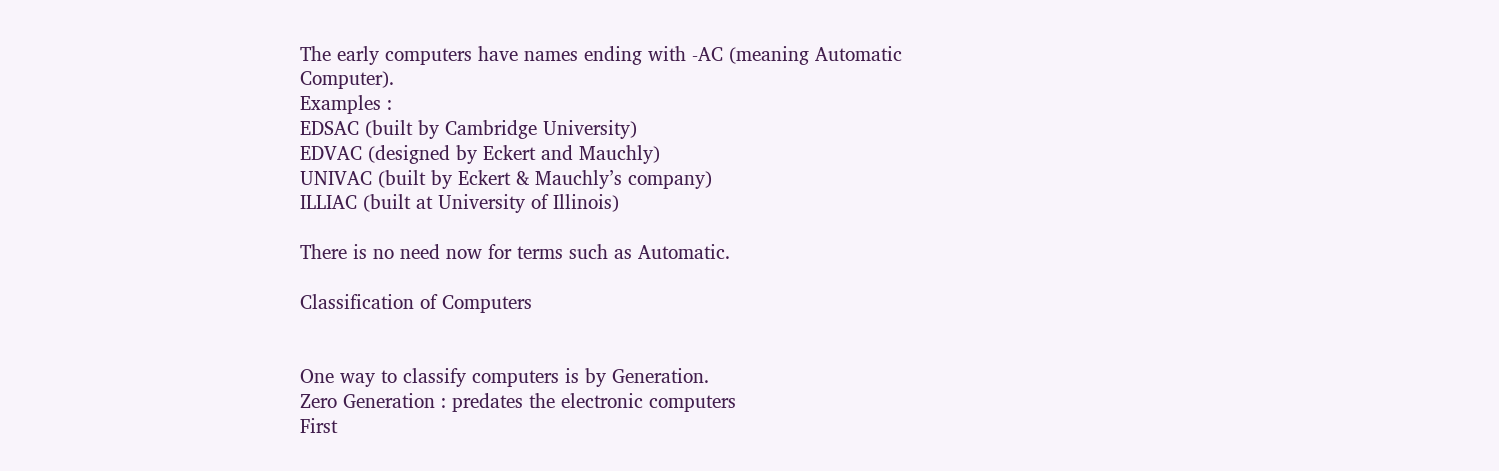The early computers have names ending with -AC (meaning Automatic Computer).
Examples :
EDSAC (built by Cambridge University)
EDVAC (designed by Eckert and Mauchly)
UNIVAC (built by Eckert & Mauchly’s company)
ILLIAC (built at University of Illinois)

There is no need now for terms such as Automatic.

Classification of Computers


One way to classify computers is by Generation.
Zero Generation : predates the electronic computers
First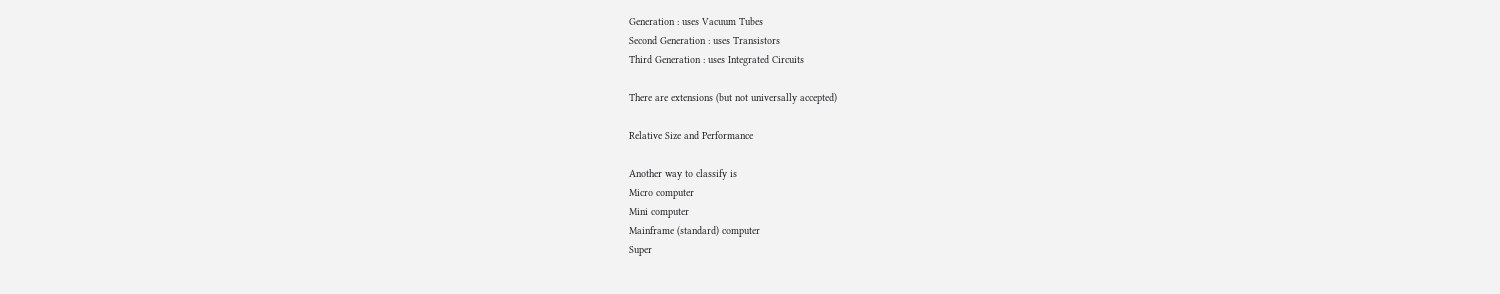Generation : uses Vacuum Tubes
Second Generation : uses Transistors
Third Generation : uses Integrated Circuits

There are extensions (but not universally accepted)

Relative Size and Performance

Another way to classify is
Micro computer
Mini computer
Mainframe (standard) computer
Super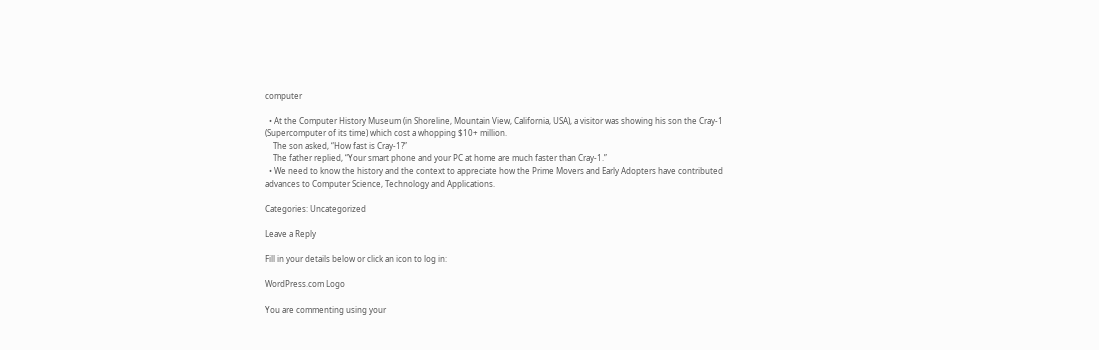computer

  • At the Computer History Museum (in Shoreline, Mountain View, California, USA), a visitor was showing his son the Cray-1 (Supercomputer of its time) which cost a whopping $10+ million.
    The son asked, “How fast is Cray-1?”
    The father replied, “Your smart phone and your PC at home are much faster than Cray-1.”
  • We need to know the history and the context to appreciate how the Prime Movers and Early Adopters have contributed advances to Computer Science, Technology and Applications.

Categories: Uncategorized

Leave a Reply

Fill in your details below or click an icon to log in:

WordPress.com Logo

You are commenting using your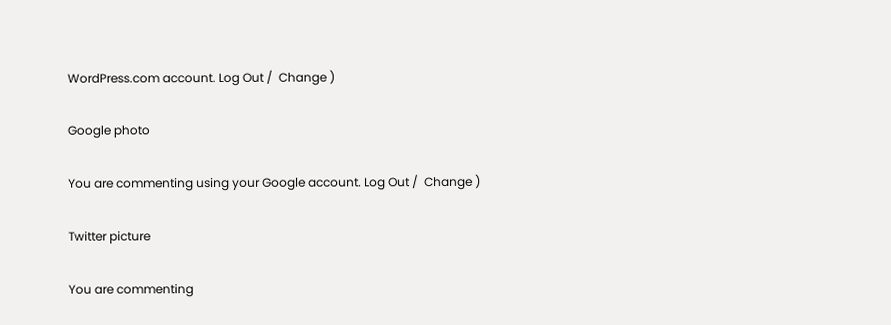WordPress.com account. Log Out /  Change )

Google photo

You are commenting using your Google account. Log Out /  Change )

Twitter picture

You are commenting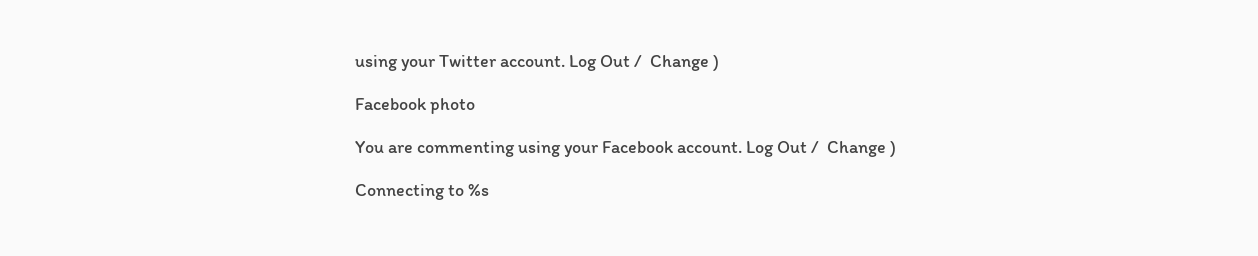using your Twitter account. Log Out /  Change )

Facebook photo

You are commenting using your Facebook account. Log Out /  Change )

Connecting to %s